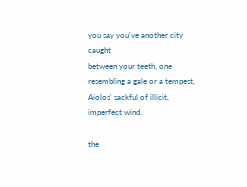you say you've another city caught
between your teeth, one
resembling a gale or a tempest,
Aiolos' sackful of illicit, imperfect wind.

the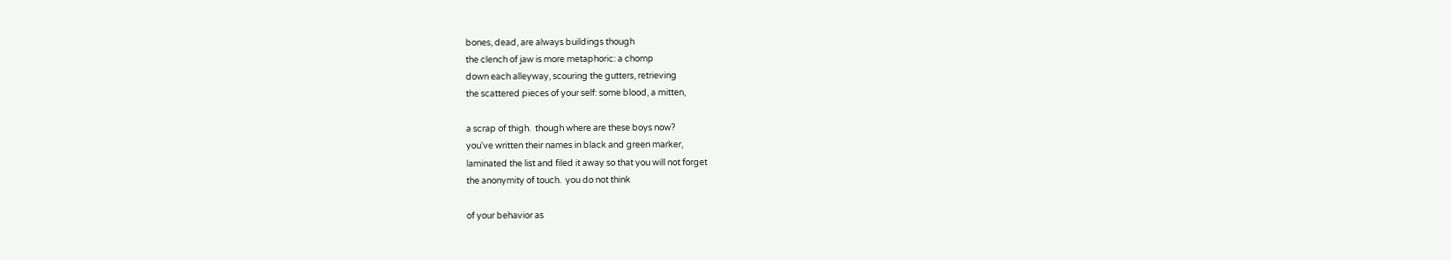bones, dead, are always buildings though
the clench of jaw is more metaphoric: a chomp
down each alleyway, scouring the gutters, retrieving
the scattered pieces of your self: some blood, a mitten,

a scrap of thigh.  though where are these boys now?
you've written their names in black and green marker,
laminated the list and filed it away so that you will not forget
the anonymity of touch.  you do not think

of your behavior as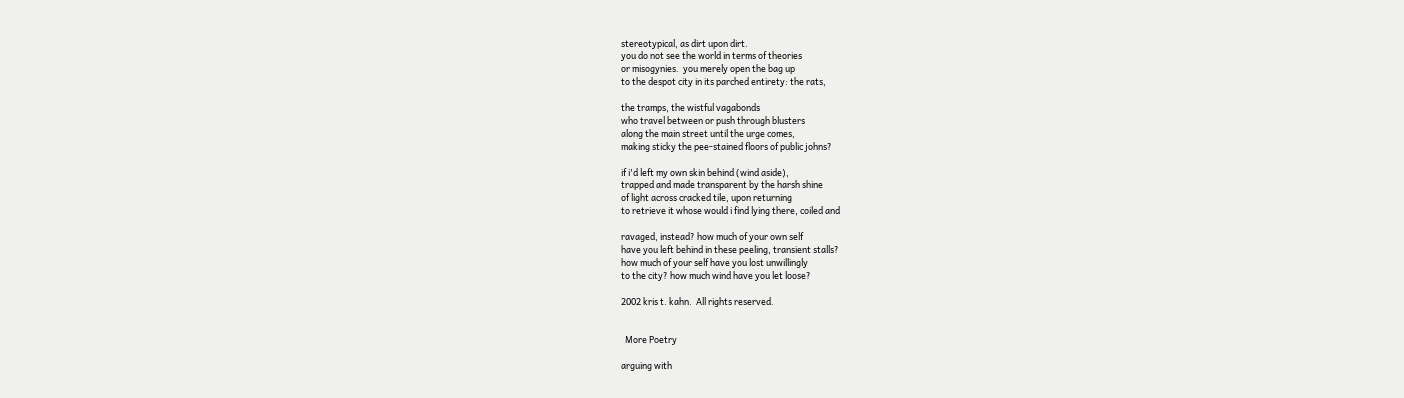stereotypical, as dirt upon dirt.
you do not see the world in terms of theories
or misogynies.  you merely open the bag up
to the despot city in its parched entirety: the rats,

the tramps, the wistful vagabonds
who travel between or push through blusters
along the main street until the urge comes,
making sticky the pee-stained floors of public johns?

if i'd left my own skin behind (wind aside),
trapped and made transparent by the harsh shine
of light across cracked tile, upon returning
to retrieve it whose would i find lying there, coiled and

ravaged, instead? how much of your own self
have you left behind in these peeling, transient stalls?
how much of your self have you lost unwillingly
to the city? how much wind have you let loose?

2002 kris t. kahn.  All rights reserved.


  More Poetry

arguing with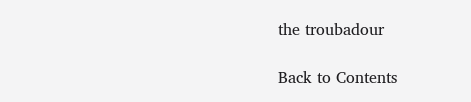the troubadour

Back to Contents